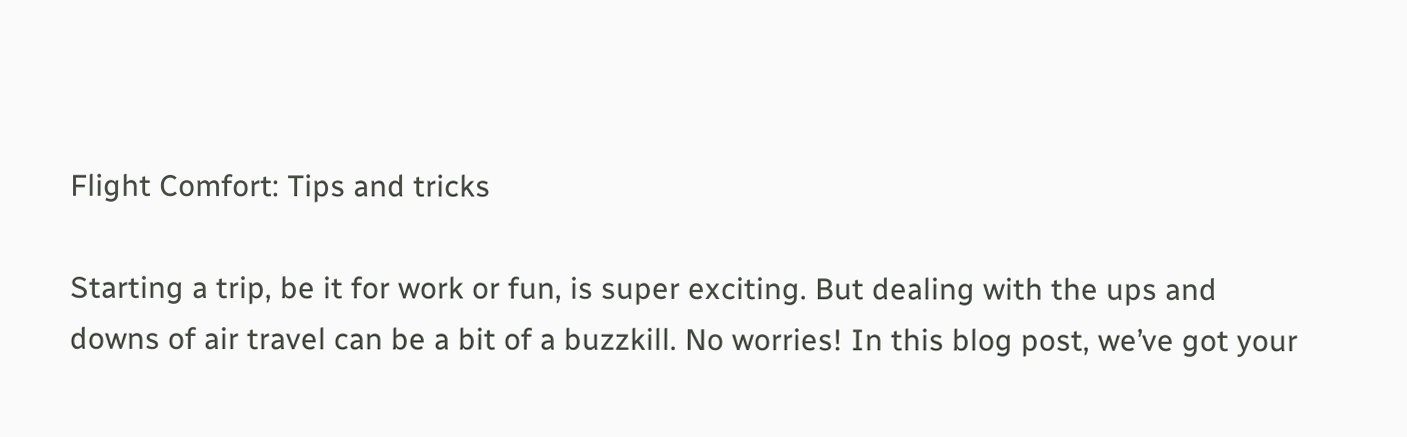Flight Comfort: Tips and tricks

Starting a trip, be it for work or fun, is super exciting. But dealing with the ups and downs of air travel can be a bit of a buzzkill. No worries! In this blog post, we’ve got your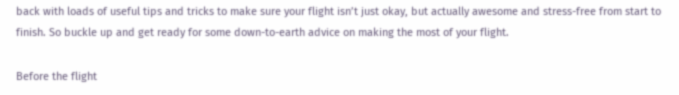back with loads of useful tips and tricks to make sure your flight isn’t just okay, but actually awesome and stress-free from start to finish. So buckle up and get ready for some down-to-earth advice on making the most of your flight.

Before the flight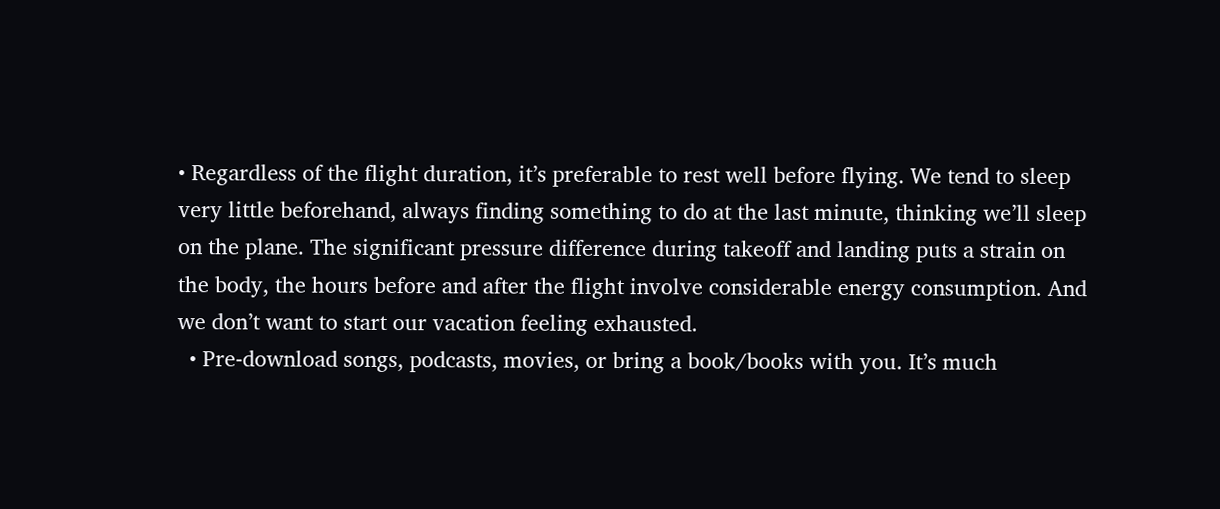• Regardless of the flight duration, it’s preferable to rest well before flying. We tend to sleep very little beforehand, always finding something to do at the last minute, thinking we’ll sleep on the plane. The significant pressure difference during takeoff and landing puts a strain on the body, the hours before and after the flight involve considerable energy consumption. And we don’t want to start our vacation feeling exhausted.
  • Pre-download songs, podcasts, movies, or bring a book/books with you. It’s much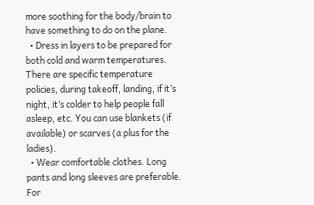more soothing for the body/brain to have something to do on the plane.
  • Dress in layers to be prepared for both cold and warm temperatures. There are specific temperature policies, during takeoff, landing, if it’s night, it’s colder to help people fall asleep, etc. You can use blankets (if available) or scarves (a plus for the ladies).
  • Wear comfortable clothes. Long pants and long sleeves are preferable. For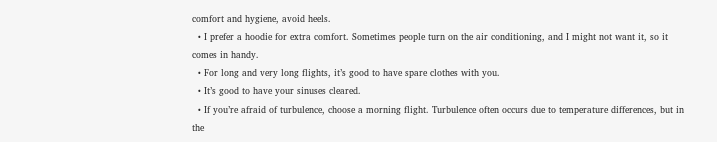comfort and hygiene, avoid heels.
  • I prefer a hoodie for extra comfort. Sometimes people turn on the air conditioning, and I might not want it, so it comes in handy.
  • For long and very long flights, it’s good to have spare clothes with you.
  • It’s good to have your sinuses cleared.
  • If you’re afraid of turbulence, choose a morning flight. Turbulence often occurs due to temperature differences, but in the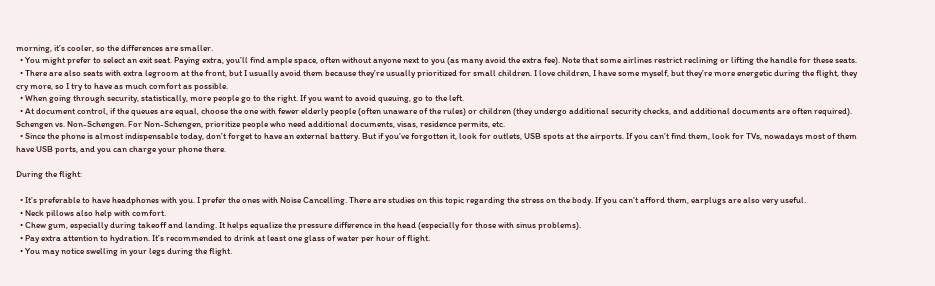morning, it’s cooler, so the differences are smaller.
  • You might prefer to select an exit seat. Paying extra, you’ll find ample space, often without anyone next to you (as many avoid the extra fee). Note that some airlines restrict reclining or lifting the handle for these seats.
  • There are also seats with extra legroom at the front, but I usually avoid them because they’re usually prioritized for small children. I love children, I have some myself, but they’re more energetic during the flight, they cry more, so I try to have as much comfort as possible.
  • When going through security, statistically, more people go to the right. If you want to avoid queuing, go to the left.
  • At document control, if the queues are equal, choose the one with fewer elderly people (often unaware of the rules) or children (they undergo additional security checks, and additional documents are often required). Schengen vs. Non-Schengen. For Non-Schengen, prioritize people who need additional documents, visas, residence permits, etc.
  • Since the phone is almost indispensable today, don’t forget to have an external battery. But if you’ve forgotten it, look for outlets, USB spots at the airports. If you can’t find them, look for TVs, nowadays most of them have USB ports, and you can charge your phone there.

During the flight:

  • It’s preferable to have headphones with you. I prefer the ones with Noise Cancelling. There are studies on this topic regarding the stress on the body. If you can’t afford them, earplugs are also very useful.
  • Neck pillows also help with comfort.
  • Chew gum, especially during takeoff and landing. It helps equalize the pressure difference in the head (especially for those with sinus problems).
  • Pay extra attention to hydration. It’s recommended to drink at least one glass of water per hour of flight.
  • You may notice swelling in your legs during the flight.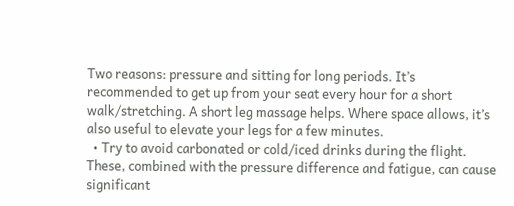Two reasons: pressure and sitting for long periods. It’s recommended to get up from your seat every hour for a short walk/stretching. A short leg massage helps. Where space allows, it’s also useful to elevate your legs for a few minutes.
  • Try to avoid carbonated or cold/iced drinks during the flight. These, combined with the pressure difference and fatigue, can cause significant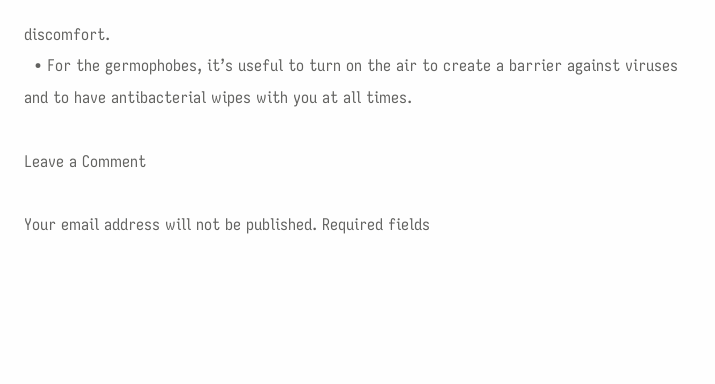discomfort.
  • For the germophobes, it’s useful to turn on the air to create a barrier against viruses and to have antibacterial wipes with you at all times.

Leave a Comment

Your email address will not be published. Required fields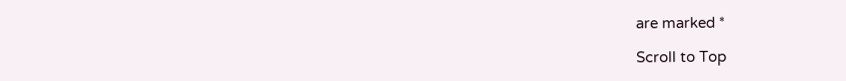are marked *

Scroll to Top